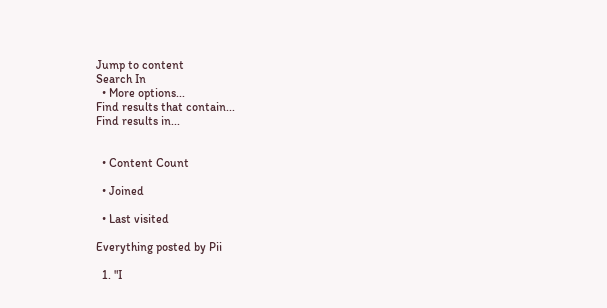Jump to content
Search In
  • More options...
Find results that contain...
Find results in...


  • Content Count

  • Joined

  • Last visited

Everything posted by Pii

  1. "I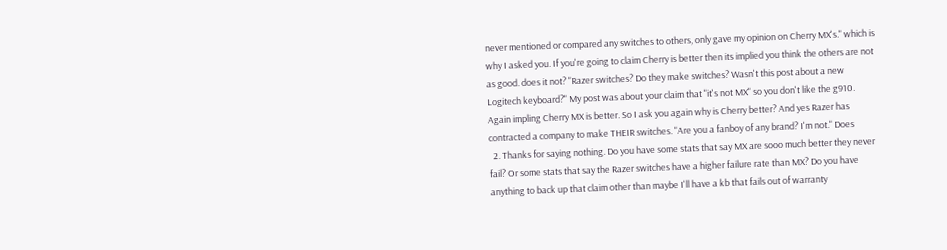never mentioned or compared any switches to others, only gave my opinion on Cherry MX's." which is why I asked you. If you're going to claim Cherry is better then its implied you think the others are not as good. does it not? "Razer switches? Do they make switches? Wasn't this post about a new Logitech keyboard?" My post was about your claim that "it's not MX" so you don't like the g910. Again impling Cherry MX is better. So I ask you again why is Cherry better? And yes Razer has contracted a company to make THEIR switches. "Are you a fanboy of any brand? I'm not." Does
  2. Thanks for saying nothing. Do you have some stats that say MX are sooo much better they never fail? Or some stats that say the Razer switches have a higher failure rate than MX? Do you have anything to back up that claim other than maybe I'll have a kb that fails out of warranty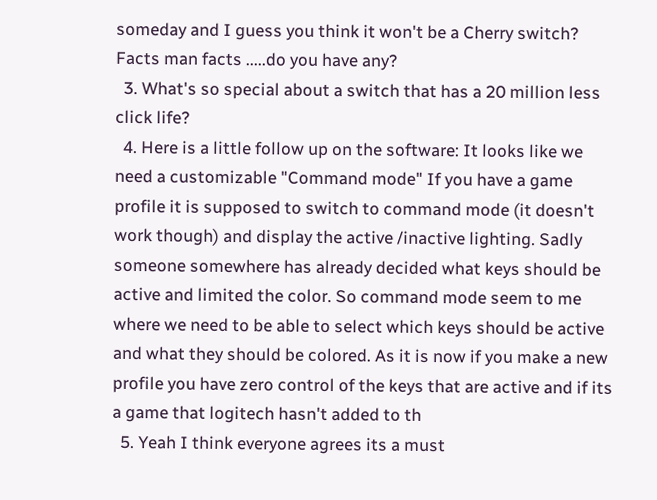someday and I guess you think it won't be a Cherry switch? Facts man facts .....do you have any?
  3. What's so special about a switch that has a 20 million less click life?
  4. Here is a little follow up on the software: It looks like we need a customizable "Command mode" If you have a game profile it is supposed to switch to command mode (it doesn't work though) and display the active /inactive lighting. Sadly someone somewhere has already decided what keys should be active and limited the color. So command mode seem to me where we need to be able to select which keys should be active and what they should be colored. As it is now if you make a new profile you have zero control of the keys that are active and if its a game that logitech hasn't added to th
  5. Yeah I think everyone agrees its a must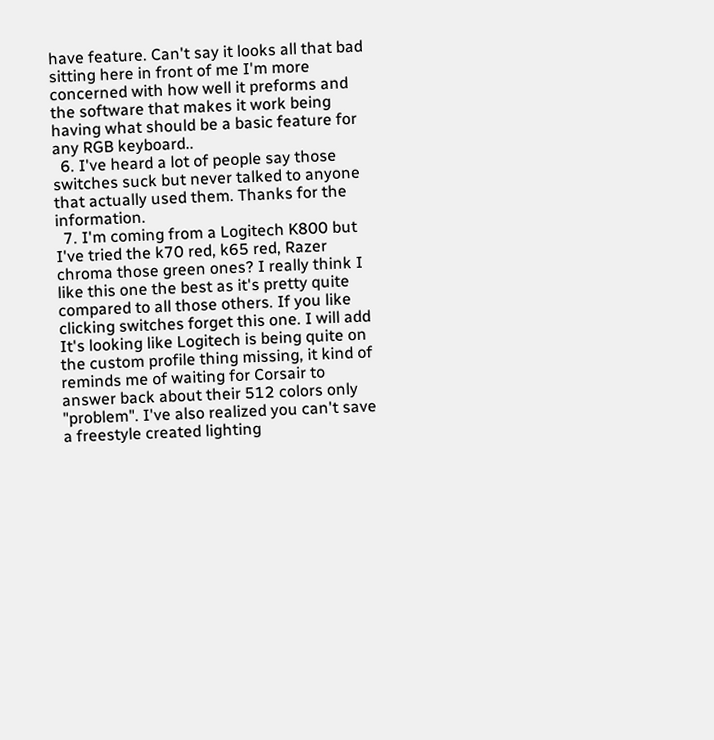have feature. Can't say it looks all that bad sitting here in front of me I'm more concerned with how well it preforms and the software that makes it work being having what should be a basic feature for any RGB keyboard..
  6. I've heard a lot of people say those switches suck but never talked to anyone that actually used them. Thanks for the information.
  7. I'm coming from a Logitech K800 but I've tried the k70 red, k65 red, Razer chroma those green ones? I really think I like this one the best as it's pretty quite compared to all those others. If you like clicking switches forget this one. I will add It's looking like Logitech is being quite on the custom profile thing missing, it kind of reminds me of waiting for Corsair to answer back about their 512 colors only "problem". I've also realized you can't save a freestyle created lighting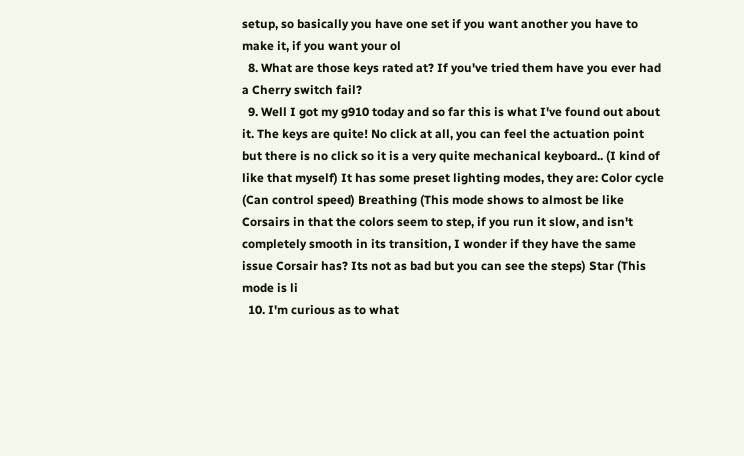setup, so basically you have one set if you want another you have to make it, if you want your ol
  8. What are those keys rated at? If you've tried them have you ever had a Cherry switch fail?
  9. Well I got my g910 today and so far this is what I've found out about it. The keys are quite! No click at all, you can feel the actuation point but there is no click so it is a very quite mechanical keyboard.. (I kind of like that myself) It has some preset lighting modes, they are: Color cycle (Can control speed) Breathing (This mode shows to almost be like Corsairs in that the colors seem to step, if you run it slow, and isn't completely smooth in its transition, I wonder if they have the same issue Corsair has? Its not as bad but you can see the steps) Star (This mode is li
  10. I'm curious as to what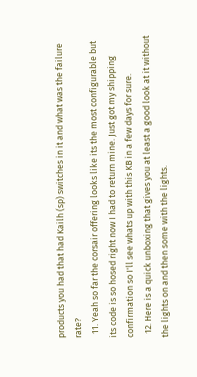products you had that had Kailh (sp) switches in it and what was the failure rate?
  11. Yeah so far the corsair offering looks like its the most configurable but its code is so hosed right now I had to return mine. Just got my shipping confirmation so I'll see whats up with this KB in a few days for sure.
  12. Here is a quick unboxing that gives you at least a good look at it without the lights on and then some with the lights.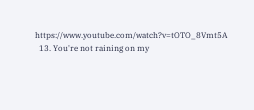https://www.youtube.com/watch?v=tOTO_8Vmt5A
  13. You're not raining on my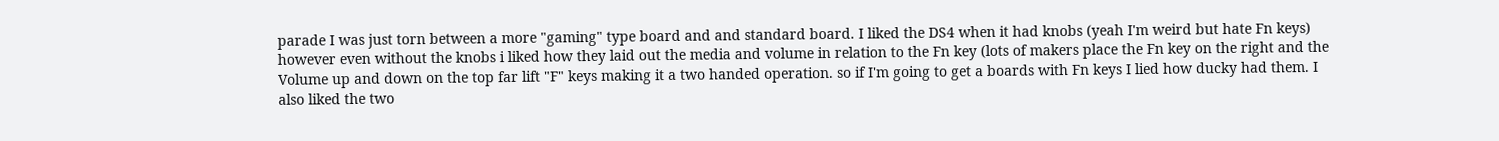parade I was just torn between a more "gaming" type board and and standard board. I liked the DS4 when it had knobs (yeah I'm weird but hate Fn keys) however even without the knobs i liked how they laid out the media and volume in relation to the Fn key (lots of makers place the Fn key on the right and the Volume up and down on the top far lift "F" keys making it a two handed operation. so if I'm going to get a boards with Fn keys I lied how ducky had them. I also liked the two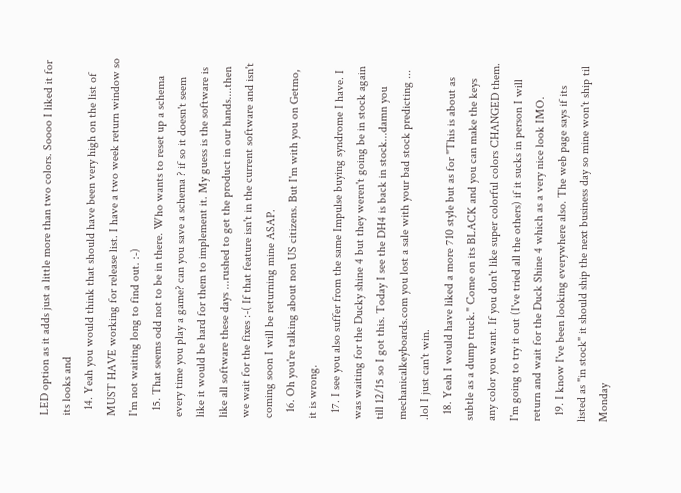LED option as it adds just a little more than two colors. Soooo I liked it for its looks and
  14. Yeah you would think that should have been very high on the list of MUST HAVE working for release list. I have a two week return window so I'm not waiting long to find out. :-)
  15. That seems odd not to be in there. Who wants to reset up a schema every time you play a game? can you save a schema ? if so it doesn't seem like it would be hard for them to implement it. My guess is the software is like all software these days ...rushed to get the product in our hands....then we wait for the fixes :-( If that feature isn't in the current software and isn't coming soon I will be returning mine ASAP.
  16. Oh you're talking about non US citizens. But I'm with you on Getmo, it is wrong.
  17. I see you also suffer from the same Impulse buying syndrome I have. I was waiting for the Ducky shine 4 but they weren't going be in stock again till 12/15 so I got this. Today I see the DH4 is back in stock...damn you mechanicalkeyboards.com you lost a sale with your bad stock predicting ... .lol I just can't win.
  18. Yeah I would have liked a more 710 style but as for "This is about as subtle as a dump truck." Come on its BLACK and you can make the keys any color you want. If you don't like super colorful colors CHANGED them. I'm going to try it out (I've tried all the others) if it sucks in person I will return and wait for the Duck Shine 4 which as a very nice look IMO.
  19. I know I've been looking everywhere also. The web page says if its listed as "in stock" it should ship the next business day so mine won't ship til Monday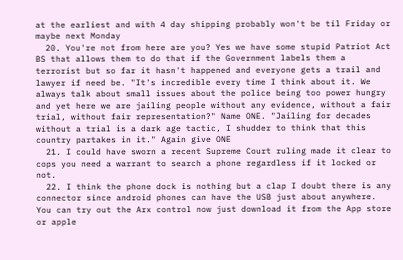at the earliest and with 4 day shipping probably won't be til Friday or maybe next Monday
  20. You're not from here are you? Yes we have some stupid Patriot Act BS that allows them to do that if the Government labels them a terrorist but so far it hasn't happened and everyone gets a trail and lawyer if need be. "It's incredible every time I think about it. We always talk about small issues about the police being too power hungry and yet here we are jailing people without any evidence, without a fair trial, without fair representation?" Name ONE. "Jailing for decades without a trial is a dark age tactic, I shudder to think that this country partakes in it." Again give ONE
  21. I could have sworn a recent Supreme Court ruling made it clear to cops you need a warrant to search a phone regardless if it locked or not.
  22. I think the phone dock is nothing but a clap I doubt there is any connector since android phones can have the USB just about anywhere. You can try out the Arx control now just download it from the App store or apple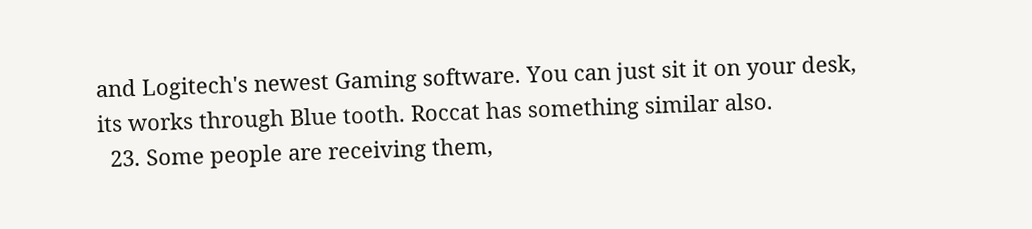and Logitech's newest Gaming software. You can just sit it on your desk, its works through Blue tooth. Roccat has something similar also.
  23. Some people are receiving them,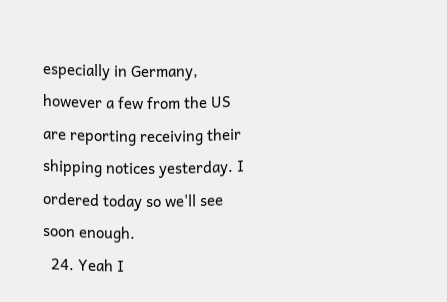especially in Germany, however a few from the US are reporting receiving their shipping notices yesterday. I ordered today so we'll see soon enough.
  24. Yeah I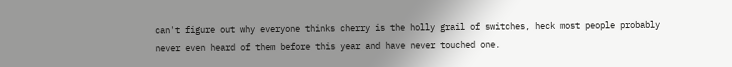can't figure out why everyone thinks cherry is the holly grail of switches, heck most people probably never even heard of them before this year and have never touched one.